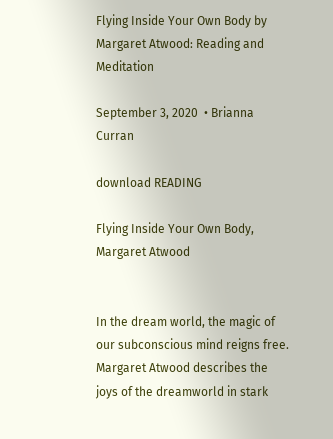Flying Inside Your Own Body by Margaret Atwood: Reading and Meditation

September 3, 2020  • Brianna Curran

download READING

Flying Inside Your Own Body, Margaret Atwood


In the dream world, the magic of our subconscious mind reigns free. Margaret Atwood describes the joys of the dreamworld in stark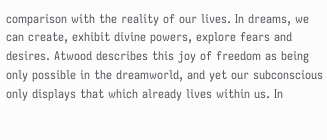comparison with the reality of our lives. In dreams, we can create, exhibit divine powers, explore fears and desires. Atwood describes this joy of freedom as being only possible in the dreamworld, and yet our subconscious only displays that which already lives within us. In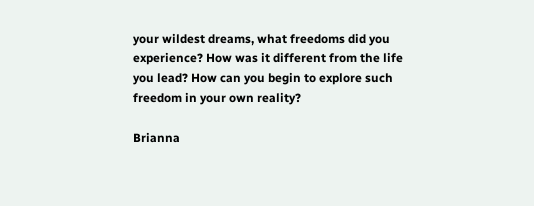your wildest dreams, what freedoms did you experience? How was it different from the life you lead? How can you begin to explore such freedom in your own reality?

Brianna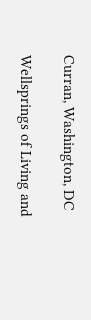Curran, Washington, DC

Wellsprings of Living and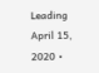Leading
April 15, 2020 •